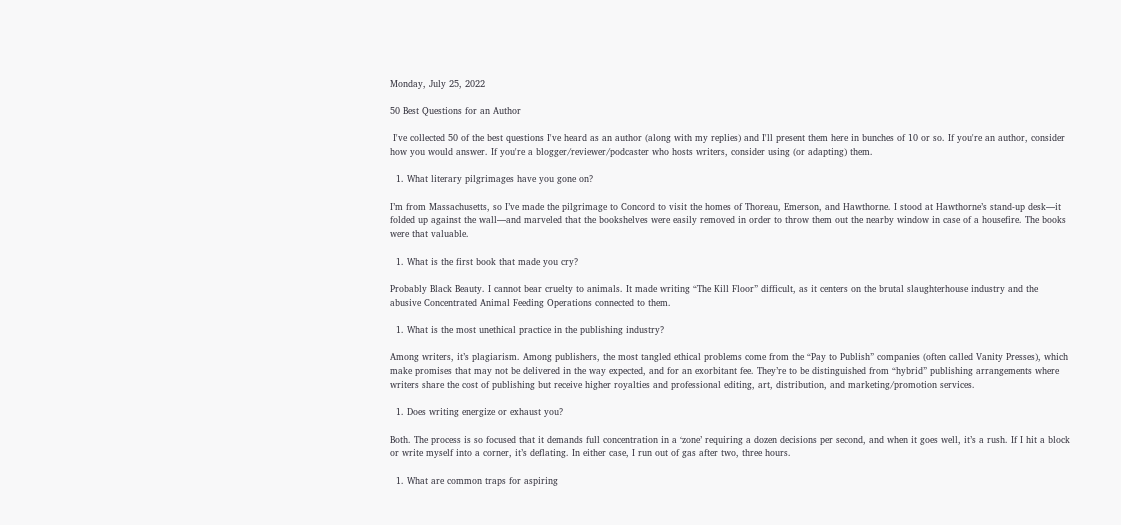Monday, July 25, 2022

50 Best Questions for an Author

 I've collected 50 of the best questions I've heard as an author (along with my replies) and I'll present them here in bunches of 10 or so. If you're an author, consider how you would answer. If you're a blogger/reviewer/podcaster who hosts writers, consider using (or adapting) them.

  1. What literary pilgrimages have you gone on?

I’m from Massachusetts, so I’ve made the pilgrimage to Concord to visit the homes of Thoreau, Emerson, and Hawthorne. I stood at Hawthorne’s stand-up desk—it folded up against the wall—and marveled that the bookshelves were easily removed in order to throw them out the nearby window in case of a housefire. The books were that valuable.

  1. What is the first book that made you cry?

Probably Black Beauty. I cannot bear cruelty to animals. It made writing “The Kill Floor” difficult, as it centers on the brutal slaughterhouse industry and the abusive Concentrated Animal Feeding Operations connected to them.

  1. What is the most unethical practice in the publishing industry?

Among writers, it’s plagiarism. Among publishers, the most tangled ethical problems come from the “Pay to Publish” companies (often called Vanity Presses), which make promises that may not be delivered in the way expected, and for an exorbitant fee. They’re to be distinguished from “hybrid” publishing arrangements where writers share the cost of publishing but receive higher royalties and professional editing, art, distribution, and marketing/promotion services.

  1. Does writing energize or exhaust you?

Both. The process is so focused that it demands full concentration in a ‘zone’ requiring a dozen decisions per second, and when it goes well, it’s a rush. If I hit a block or write myself into a corner, it’s deflating. In either case, I run out of gas after two, three hours.

  1. What are common traps for aspiring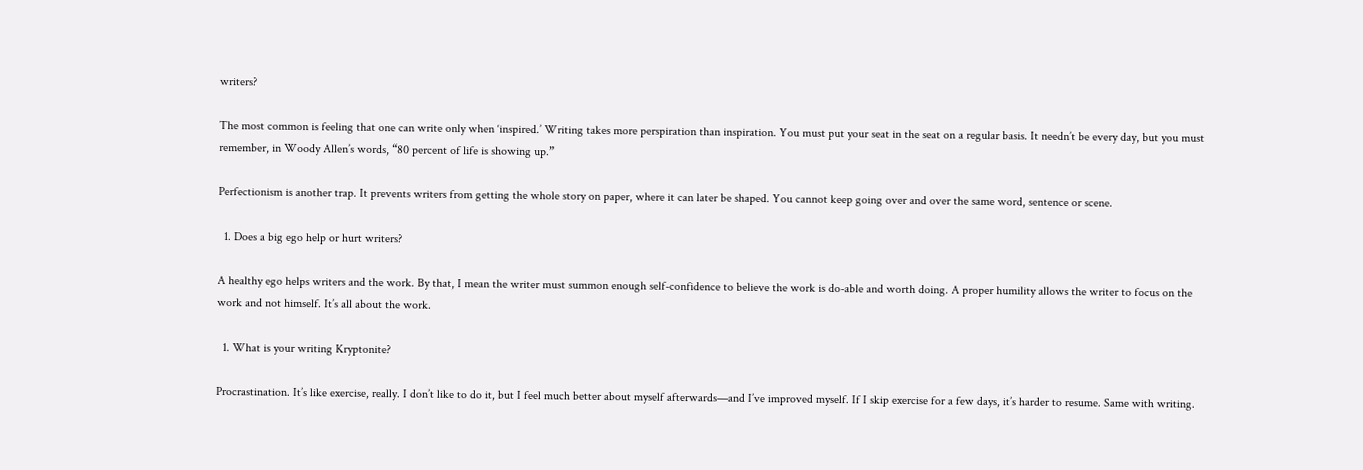writers?

The most common is feeling that one can write only when ‘inspired.’ Writing takes more perspiration than inspiration. You must put your seat in the seat on a regular basis. It needn’t be every day, but you must remember, in Woody Allen’s words, “80 percent of life is showing up.”

Perfectionism is another trap. It prevents writers from getting the whole story on paper, where it can later be shaped. You cannot keep going over and over the same word, sentence or scene.

  1. Does a big ego help or hurt writers?

A healthy ego helps writers and the work. By that, I mean the writer must summon enough self-confidence to believe the work is do-able and worth doing. A proper humility allows the writer to focus on the work and not himself. It’s all about the work.

  1. What is your writing Kryptonite?

Procrastination. It’s like exercise, really. I don’t like to do it, but I feel much better about myself afterwards—and I’ve improved myself. If I skip exercise for a few days, it’s harder to resume. Same with writing.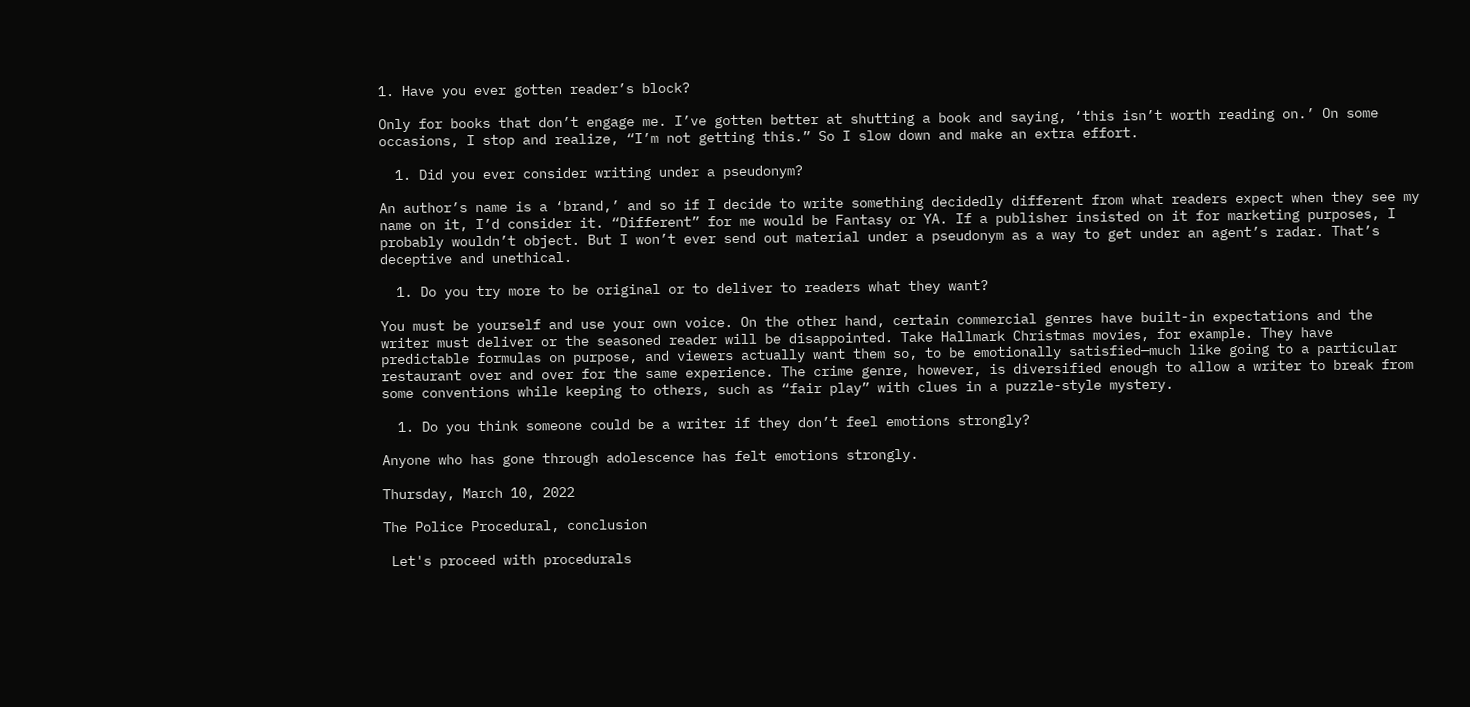1. Have you ever gotten reader’s block?

Only for books that don’t engage me. I’ve gotten better at shutting a book and saying, ‘this isn’t worth reading on.’ On some occasions, I stop and realize, “I’m not getting this.” So I slow down and make an extra effort.

  1. Did you ever consider writing under a pseudonym?

An author’s name is a ‘brand,’ and so if I decide to write something decidedly different from what readers expect when they see my name on it, I’d consider it. “Different” for me would be Fantasy or YA. If a publisher insisted on it for marketing purposes, I probably wouldn’t object. But I won’t ever send out material under a pseudonym as a way to get under an agent’s radar. That’s deceptive and unethical.

  1. Do you try more to be original or to deliver to readers what they want?

You must be yourself and use your own voice. On the other hand, certain commercial genres have built-in expectations and the writer must deliver or the seasoned reader will be disappointed. Take Hallmark Christmas movies, for example. They have predictable formulas on purpose, and viewers actually want them so, to be emotionally satisfied—much like going to a particular restaurant over and over for the same experience. The crime genre, however, is diversified enough to allow a writer to break from some conventions while keeping to others, such as “fair play” with clues in a puzzle-style mystery.

  1. Do you think someone could be a writer if they don’t feel emotions strongly?

Anyone who has gone through adolescence has felt emotions strongly.

Thursday, March 10, 2022

The Police Procedural, conclusion

 Let's proceed with procedurals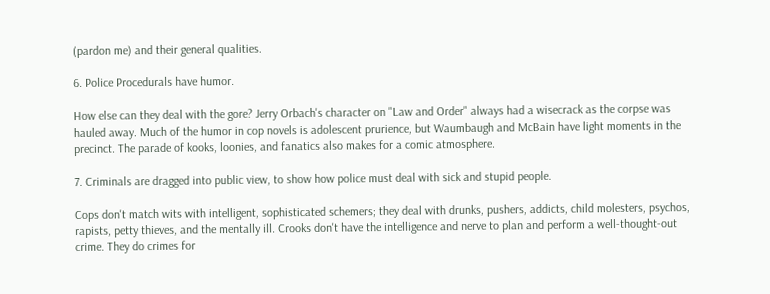(pardon me) and their general qualities.

6. Police Procedurals have humor.

How else can they deal with the gore? Jerry Orbach's character on "Law and Order" always had a wisecrack as the corpse was hauled away. Much of the humor in cop novels is adolescent prurience, but Waumbaugh and McBain have light moments in the precinct. The parade of kooks, loonies, and fanatics also makes for a comic atmosphere.

7. Criminals are dragged into public view, to show how police must deal with sick and stupid people.

Cops don't match wits with intelligent, sophisticated schemers; they deal with drunks, pushers, addicts, child molesters, psychos, rapists, petty thieves, and the mentally ill. Crooks don't have the intelligence and nerve to plan and perform a well-thought-out crime. They do crimes for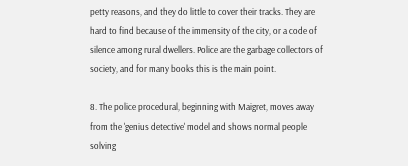petty reasons, and they do little to cover their tracks. They are hard to find because of the immensity of the city, or a code of silence among rural dwellers. Police are the garbage collectors of society, and for many books this is the main point.

8. The police procedural, beginning with Maigret, moves away from the 'genius detective' model and shows normal people solving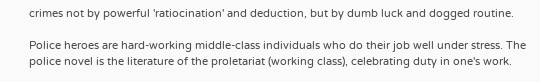crimes not by powerful 'ratiocination' and deduction, but by dumb luck and dogged routine.

Police heroes are hard-working middle-class individuals who do their job well under stress. The police novel is the literature of the proletariat (working class), celebrating duty in one's work.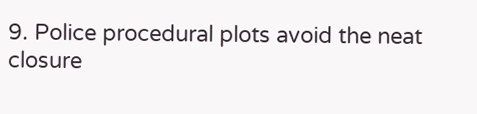9. Police procedural plots avoid the neat closure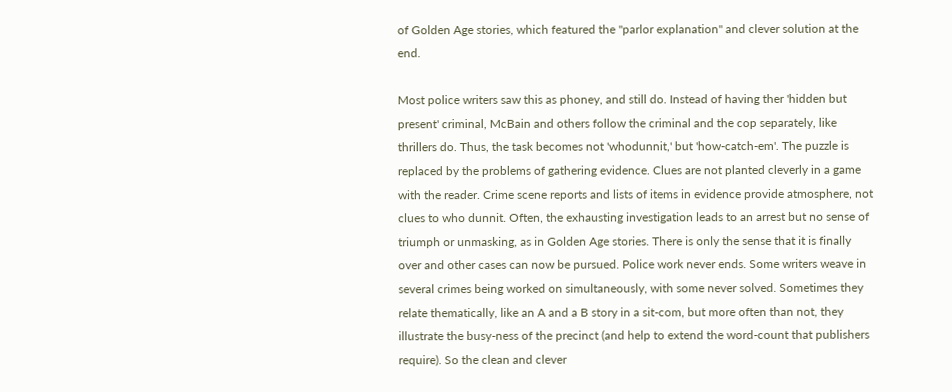of Golden Age stories, which featured the "parlor explanation" and clever solution at the end.

Most police writers saw this as phoney, and still do. Instead of having ther 'hidden but present' criminal, McBain and others follow the criminal and the cop separately, like thrillers do. Thus, the task becomes not 'whodunnit,' but 'how-catch-em'. The puzzle is replaced by the problems of gathering evidence. Clues are not planted cleverly in a game with the reader. Crime scene reports and lists of items in evidence provide atmosphere, not clues to who dunnit. Often, the exhausting investigation leads to an arrest but no sense of triumph or unmasking, as in Golden Age stories. There is only the sense that it is finally over and other cases can now be pursued. Police work never ends. Some writers weave in several crimes being worked on simultaneously, with some never solved. Sometimes they relate thematically, like an A and a B story in a sit-com, but more often than not, they illustrate the busy-ness of the precinct (and help to extend the word-count that publishers require). So the clean and clever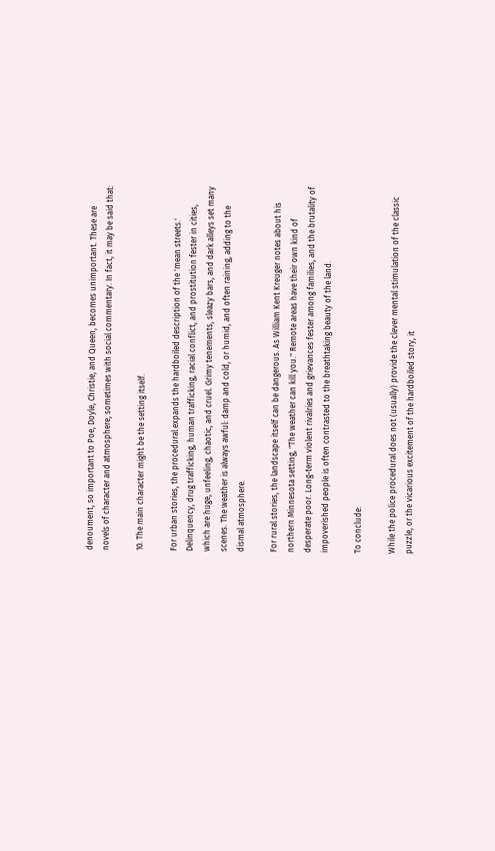denoument, so important to Poe, Doyle, Christie, and Queen, becomes unimportant. These are novels of character and atmosphere, sometimes with social commentary. In fact, it may be said that:

10. The main character might be the setting itself.

For urban stories, the procedural expands the hardboiled description of the 'mean streets.' Delinquency, drug trafficking, human trafficking, racial conflict, and prostitution fester in cities, which are huge, unfeeling, chaotic, and cruel. Grimy tenements, sleazy bars, and dark alleys set many scenes. The weather is always awful: damp and cold, or humid, and often raining, adding to the dismal atmosphere.

For rural stories, the landscape itself can be dangerous. As William Kent Kreuger notes about his northern Minnesota setting, "The weather can kill you." Remote areas have their own kind of desperate poor. Long-term violent rivalries and grievances fester among families, and the brutality of impoverished people is often contrasted to the breathtaking beauty of the land.

To conclude:

While the police procedural does not (usually) provide the clever mental stimulation of the classic puzzle, or the vicarious excitement of the hardboiled story, it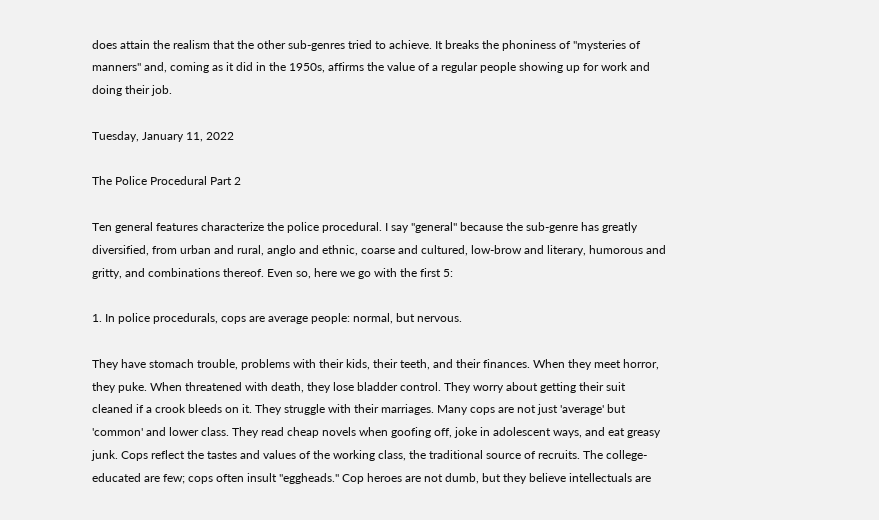does attain the realism that the other sub-genres tried to achieve. It breaks the phoniness of "mysteries of manners" and, coming as it did in the 1950s, affirms the value of a regular people showing up for work and doing their job.

Tuesday, January 11, 2022

The Police Procedural Part 2

Ten general features characterize the police procedural. I say "general" because the sub-genre has greatly diversified, from urban and rural, anglo and ethnic, coarse and cultured, low-brow and literary, humorous and gritty, and combinations thereof. Even so, here we go with the first 5:

1. In police procedurals, cops are average people: normal, but nervous.

They have stomach trouble, problems with their kids, their teeth, and their finances. When they meet horror, they puke. When threatened with death, they lose bladder control. They worry about getting their suit cleaned if a crook bleeds on it. They struggle with their marriages. Many cops are not just 'average' but 'common' and lower class. They read cheap novels when goofing off, joke in adolescent ways, and eat greasy junk. Cops reflect the tastes and values of the working class, the traditional source of recruits. The college-educated are few; cops often insult "eggheads." Cop heroes are not dumb, but they believe intellectuals are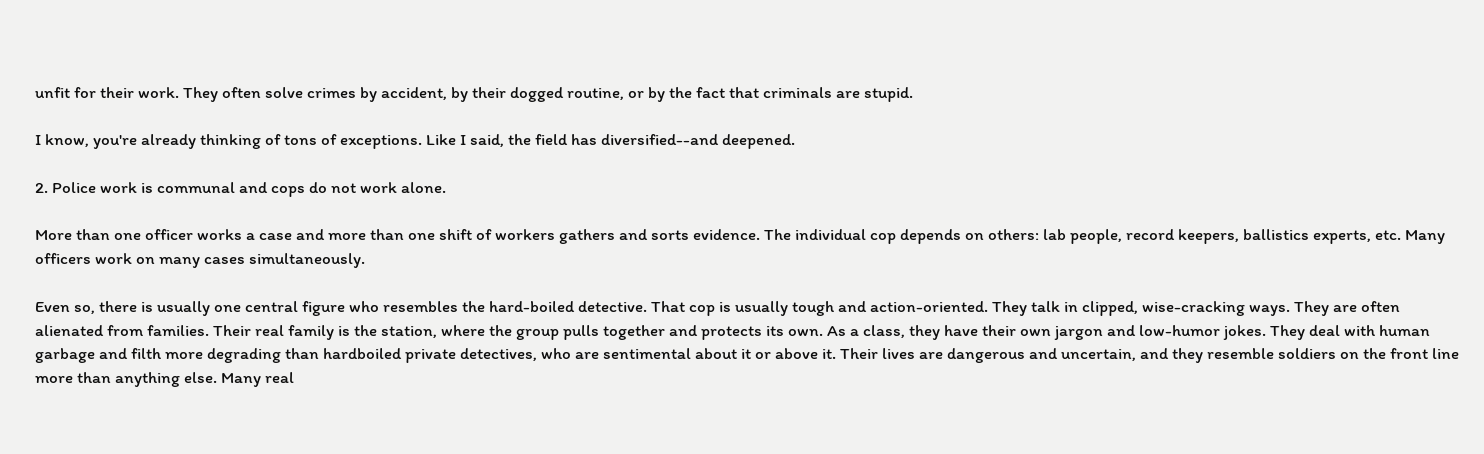unfit for their work. They often solve crimes by accident, by their dogged routine, or by the fact that criminals are stupid.

I know, you're already thinking of tons of exceptions. Like I said, the field has diversified--and deepened.

2. Police work is communal and cops do not work alone.

More than one officer works a case and more than one shift of workers gathers and sorts evidence. The individual cop depends on others: lab people, record keepers, ballistics experts, etc. Many officers work on many cases simultaneously.

Even so, there is usually one central figure who resembles the hard-boiled detective. That cop is usually tough and action-oriented. They talk in clipped, wise-cracking ways. They are often alienated from families. Their real family is the station, where the group pulls together and protects its own. As a class, they have their own jargon and low-humor jokes. They deal with human garbage and filth more degrading than hardboiled private detectives, who are sentimental about it or above it. Their lives are dangerous and uncertain, and they resemble soldiers on the front line more than anything else. Many real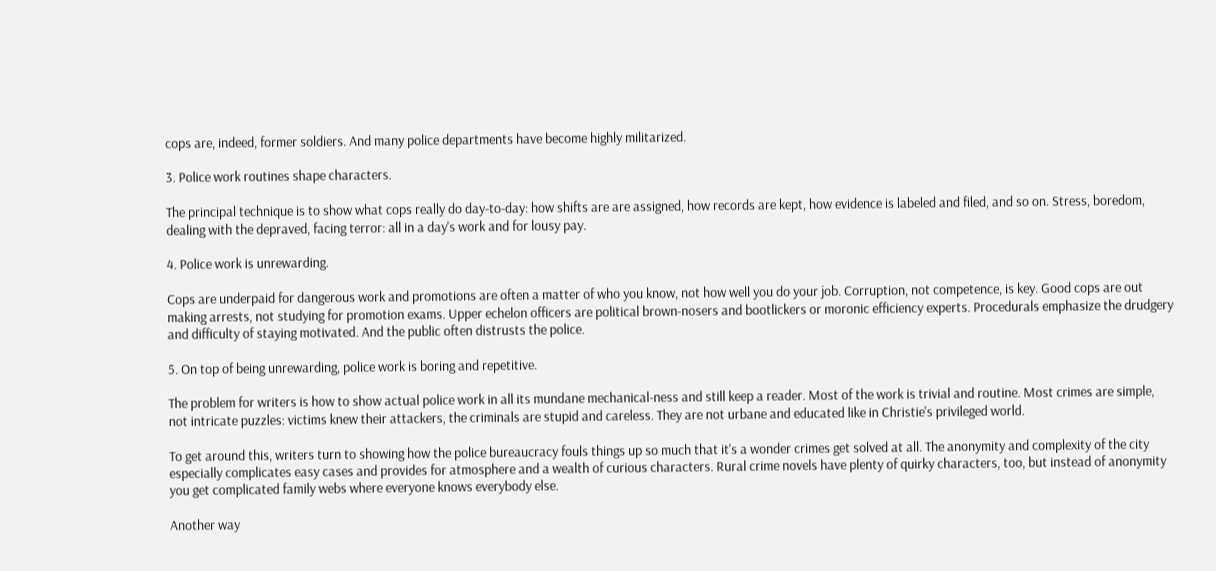cops are, indeed, former soldiers. And many police departments have become highly militarized.

3. Police work routines shape characters.

The principal technique is to show what cops really do day-to-day: how shifts are are assigned, how records are kept, how evidence is labeled and filed, and so on. Stress, boredom, dealing with the depraved, facing terror: all in a day's work and for lousy pay.

4. Police work is unrewarding.

Cops are underpaid for dangerous work and promotions are often a matter of who you know, not how well you do your job. Corruption, not competence, is key. Good cops are out making arrests, not studying for promotion exams. Upper echelon officers are political brown-nosers and bootlickers or moronic efficiency experts. Procedurals emphasize the drudgery and difficulty of staying motivated. And the public often distrusts the police.

5. On top of being unrewarding, police work is boring and repetitive.

The problem for writers is how to show actual police work in all its mundane mechanical-ness and still keep a reader. Most of the work is trivial and routine. Most crimes are simple, not intricate puzzles: victims knew their attackers, the criminals are stupid and careless. They are not urbane and educated like in Christie's privileged world.

To get around this, writers turn to showing how the police bureaucracy fouls things up so much that it's a wonder crimes get solved at all. The anonymity and complexity of the city especially complicates easy cases and provides for atmosphere and a wealth of curious characters. Rural crime novels have plenty of quirky characters, too, but instead of anonymity you get complicated family webs where everyone knows everybody else.

Another way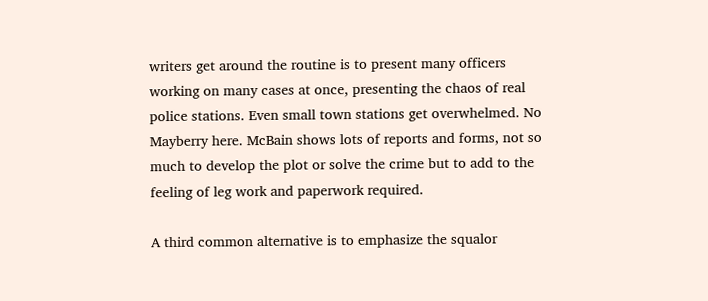writers get around the routine is to present many officers working on many cases at once, presenting the chaos of real police stations. Even small town stations get overwhelmed. No Mayberry here. McBain shows lots of reports and forms, not so much to develop the plot or solve the crime but to add to the feeling of leg work and paperwork required.

A third common alternative is to emphasize the squalor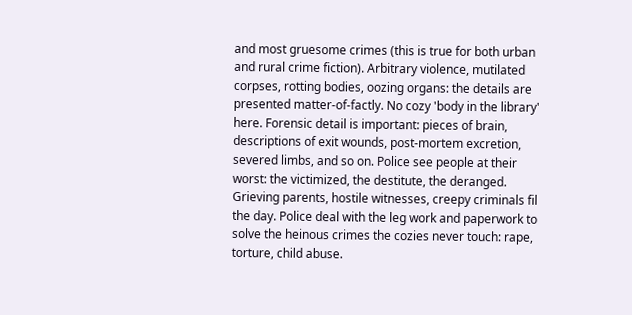and most gruesome crimes (this is true for both urban and rural crime fiction). Arbitrary violence, mutilated corpses, rotting bodies, oozing organs: the details are presented matter-of-factly. No cozy 'body in the library' here. Forensic detail is important: pieces of brain, descriptions of exit wounds, post-mortem excretion, severed limbs, and so on. Police see people at their worst: the victimized, the destitute, the deranged. Grieving parents, hostile witnesses, creepy criminals fil the day. Police deal with the leg work and paperwork to solve the heinous crimes the cozies never touch: rape, torture, child abuse.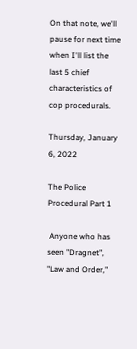On that note, we'll pause for next time when I'll list the last 5 chief characteristics of cop procedurals.

Thursday, January 6, 2022

The Police Procedural Part 1

 Anyone who has seen "Dragnet", "Law and Order,"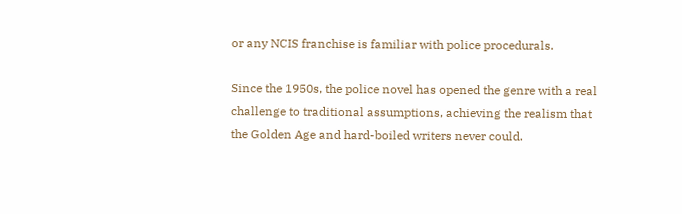or any NCIS franchise is familiar with police procedurals.

Since the 1950s, the police novel has opened the genre with a real challenge to traditional assumptions, achieving the realism that the Golden Age and hard-boiled writers never could.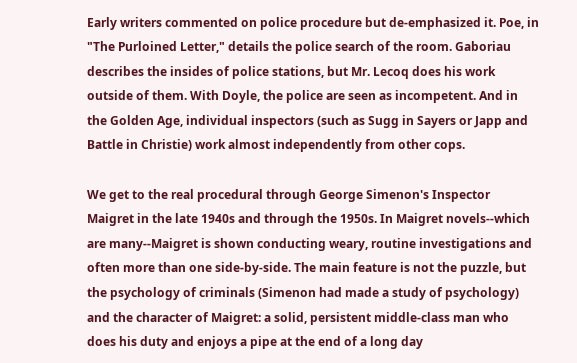Early writers commented on police procedure but de-emphasized it. Poe, in "The Purloined Letter," details the police search of the room. Gaboriau describes the insides of police stations, but Mr. Lecoq does his work outside of them. With Doyle, the police are seen as incompetent. And in the Golden Age, individual inspectors (such as Sugg in Sayers or Japp and Battle in Christie) work almost independently from other cops.

We get to the real procedural through George Simenon's Inspector Maigret in the late 1940s and through the 1950s. In Maigret novels--which are many--Maigret is shown conducting weary, routine investigations and often more than one side-by-side. The main feature is not the puzzle, but the psychology of criminals (Simenon had made a study of psychology) and the character of Maigret: a solid, persistent middle-class man who does his duty and enjoys a pipe at the end of a long day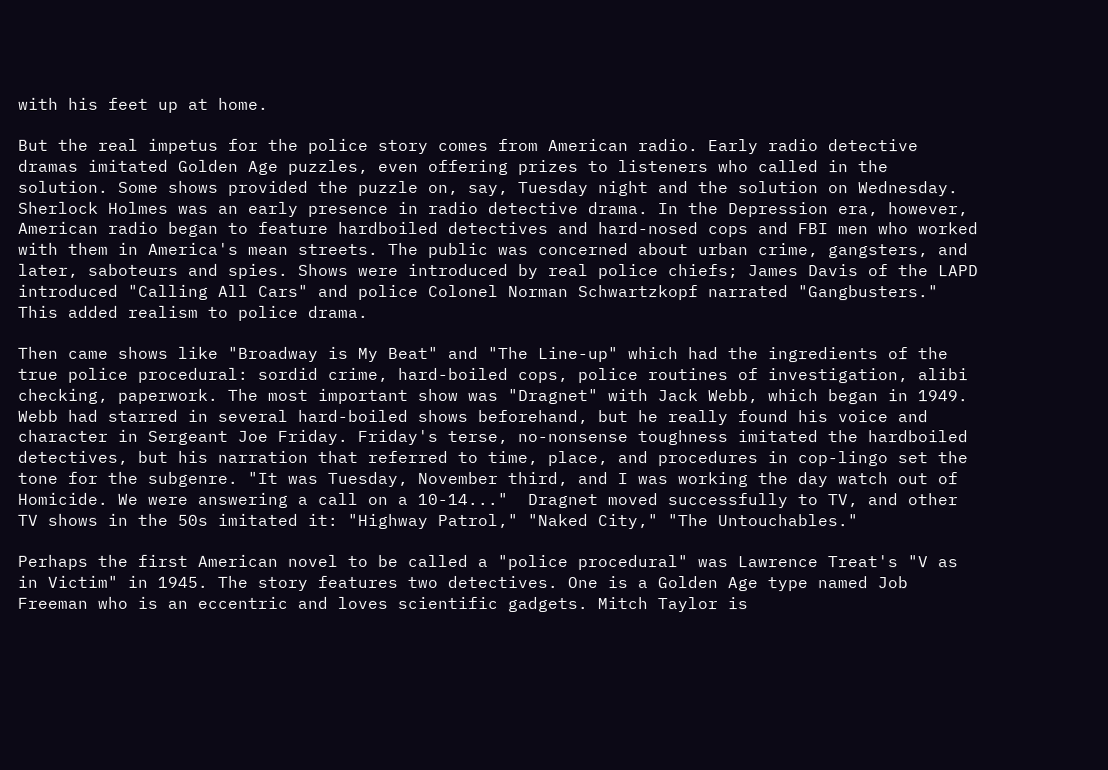with his feet up at home.

But the real impetus for the police story comes from American radio. Early radio detective dramas imitated Golden Age puzzles, even offering prizes to listeners who called in the solution. Some shows provided the puzzle on, say, Tuesday night and the solution on Wednesday. Sherlock Holmes was an early presence in radio detective drama. In the Depression era, however, American radio began to feature hardboiled detectives and hard-nosed cops and FBI men who worked with them in America's mean streets. The public was concerned about urban crime, gangsters, and later, saboteurs and spies. Shows were introduced by real police chiefs; James Davis of the LAPD introduced "Calling All Cars" and police Colonel Norman Schwartzkopf narrated "Gangbusters." This added realism to police drama.

Then came shows like "Broadway is My Beat" and "The Line-up" which had the ingredients of the true police procedural: sordid crime, hard-boiled cops, police routines of investigation, alibi checking, paperwork. The most important show was "Dragnet" with Jack Webb, which began in 1949. Webb had starred in several hard-boiled shows beforehand, but he really found his voice and character in Sergeant Joe Friday. Friday's terse, no-nonsense toughness imitated the hardboiled detectives, but his narration that referred to time, place, and procedures in cop-lingo set the tone for the subgenre. "It was Tuesday, November third, and I was working the day watch out of Homicide. We were answering a call on a 10-14..."  Dragnet moved successfully to TV, and other TV shows in the 50s imitated it: "Highway Patrol," "Naked City," "The Untouchables."

Perhaps the first American novel to be called a "police procedural" was Lawrence Treat's "V as in Victim" in 1945. The story features two detectives. One is a Golden Age type named Job Freeman who is an eccentric and loves scientific gadgets. Mitch Taylor is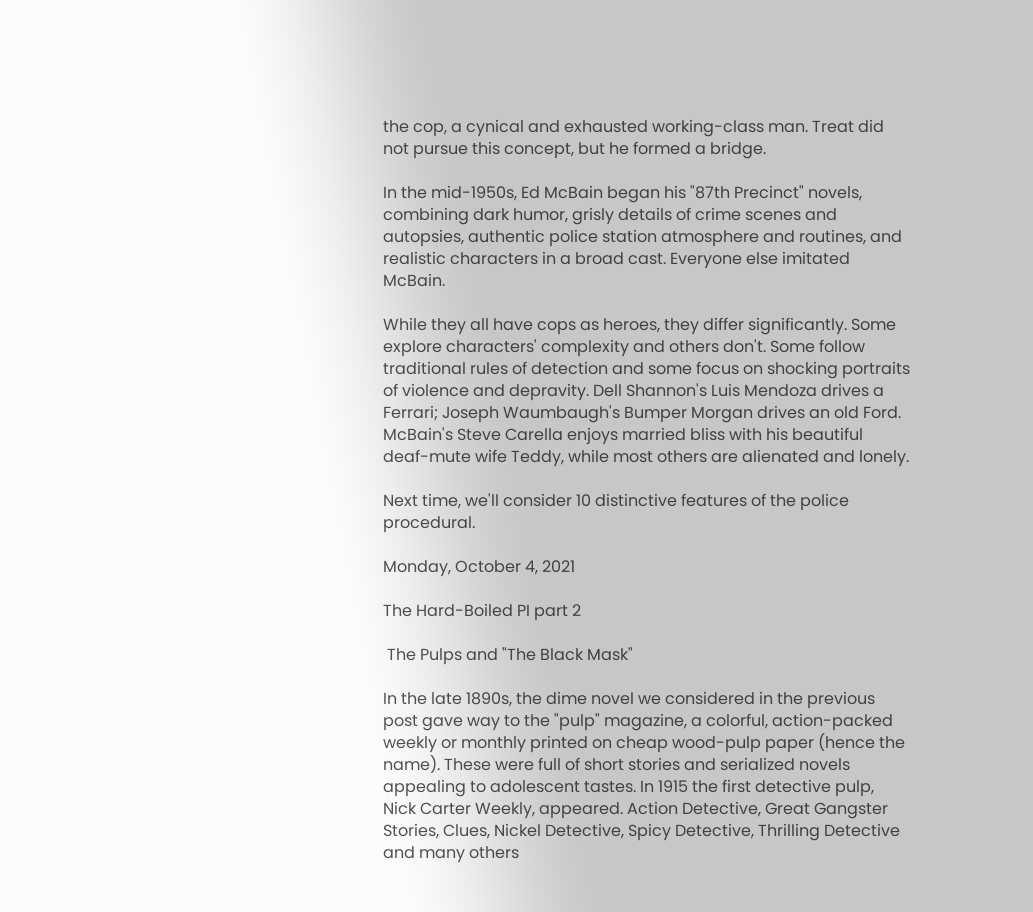the cop, a cynical and exhausted working-class man. Treat did not pursue this concept, but he formed a bridge.

In the mid-1950s, Ed McBain began his "87th Precinct" novels, combining dark humor, grisly details of crime scenes and autopsies, authentic police station atmosphere and routines, and realistic characters in a broad cast. Everyone else imitated McBain.

While they all have cops as heroes, they differ significantly. Some explore characters' complexity and others don't. Some follow traditional rules of detection and some focus on shocking portraits of violence and depravity. Dell Shannon's Luis Mendoza drives a Ferrari; Joseph Waumbaugh's Bumper Morgan drives an old Ford. McBain's Steve Carella enjoys married bliss with his beautiful deaf-mute wife Teddy, while most others are alienated and lonely.

Next time, we'll consider 10 distinctive features of the police procedural.

Monday, October 4, 2021

The Hard-Boiled PI part 2

 The Pulps and "The Black Mask"

In the late 1890s, the dime novel we considered in the previous post gave way to the "pulp" magazine, a colorful, action-packed weekly or monthly printed on cheap wood-pulp paper (hence the name). These were full of short stories and serialized novels appealing to adolescent tastes. In 1915 the first detective pulp, Nick Carter Weekly, appeared. Action Detective, Great Gangster Stories, Clues, Nickel Detective, Spicy Detective, Thrilling Detective and many others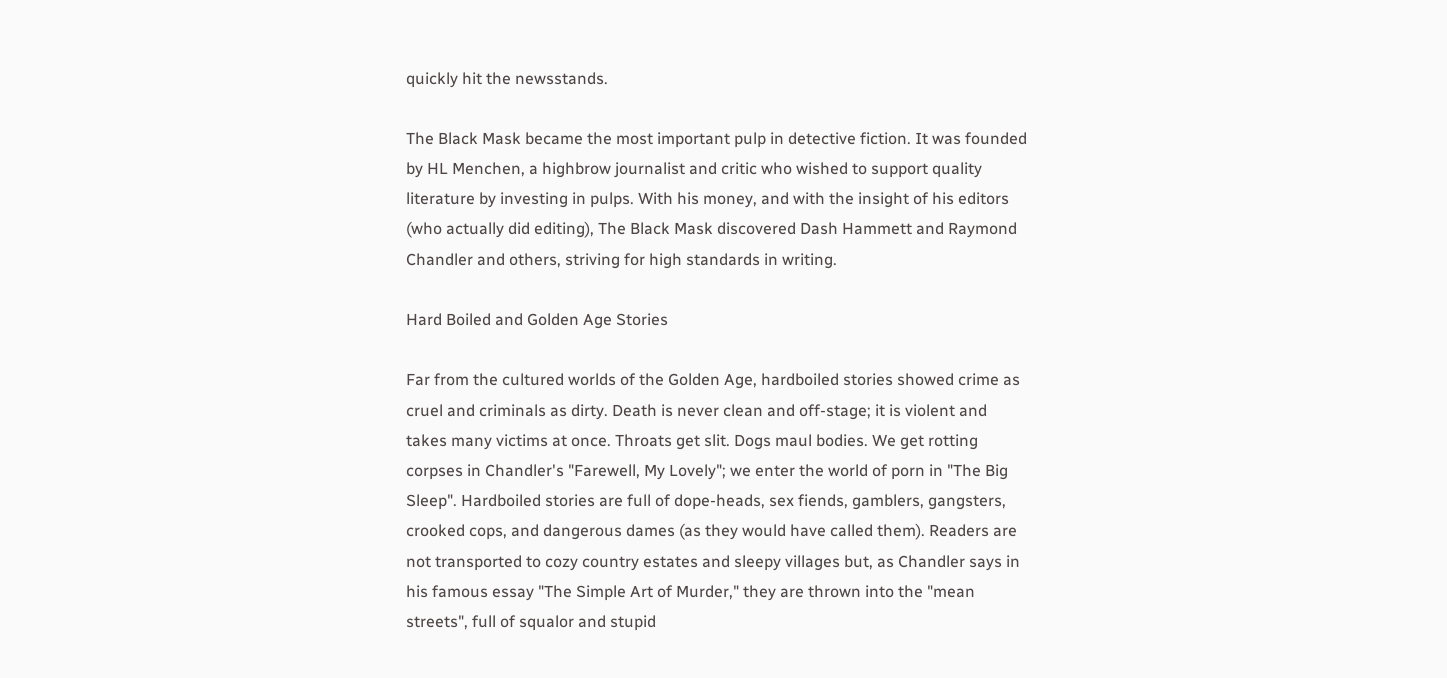quickly hit the newsstands.

The Black Mask became the most important pulp in detective fiction. It was founded by HL Menchen, a highbrow journalist and critic who wished to support quality literature by investing in pulps. With his money, and with the insight of his editors (who actually did editing), The Black Mask discovered Dash Hammett and Raymond Chandler and others, striving for high standards in writing.

Hard Boiled and Golden Age Stories

Far from the cultured worlds of the Golden Age, hardboiled stories showed crime as cruel and criminals as dirty. Death is never clean and off-stage; it is violent and takes many victims at once. Throats get slit. Dogs maul bodies. We get rotting corpses in Chandler's "Farewell, My Lovely"; we enter the world of porn in "The Big Sleep". Hardboiled stories are full of dope-heads, sex fiends, gamblers, gangsters, crooked cops, and dangerous dames (as they would have called them). Readers are not transported to cozy country estates and sleepy villages but, as Chandler says in his famous essay "The Simple Art of Murder," they are thrown into the "mean streets", full of squalor and stupid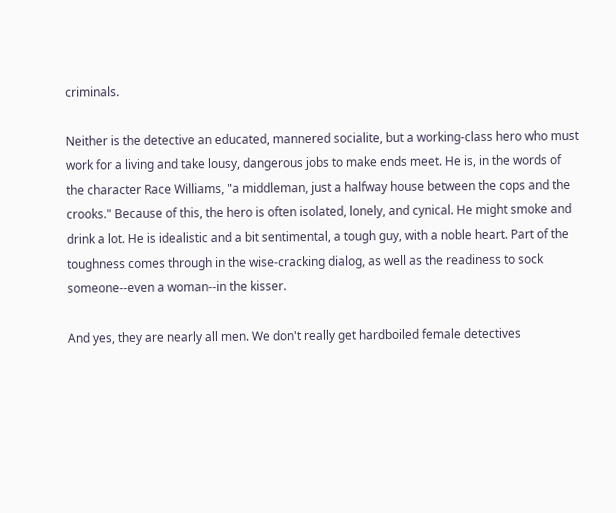criminals.

Neither is the detective an educated, mannered socialite, but a working-class hero who must work for a living and take lousy, dangerous jobs to make ends meet. He is, in the words of the character Race Williams, "a middleman, just a halfway house between the cops and the crooks." Because of this, the hero is often isolated, lonely, and cynical. He might smoke and drink a lot. He is idealistic and a bit sentimental, a tough guy, with a noble heart. Part of the toughness comes through in the wise-cracking dialog, as well as the readiness to sock someone--even a woman--in the kisser.

And yes, they are nearly all men. We don't really get hardboiled female detectives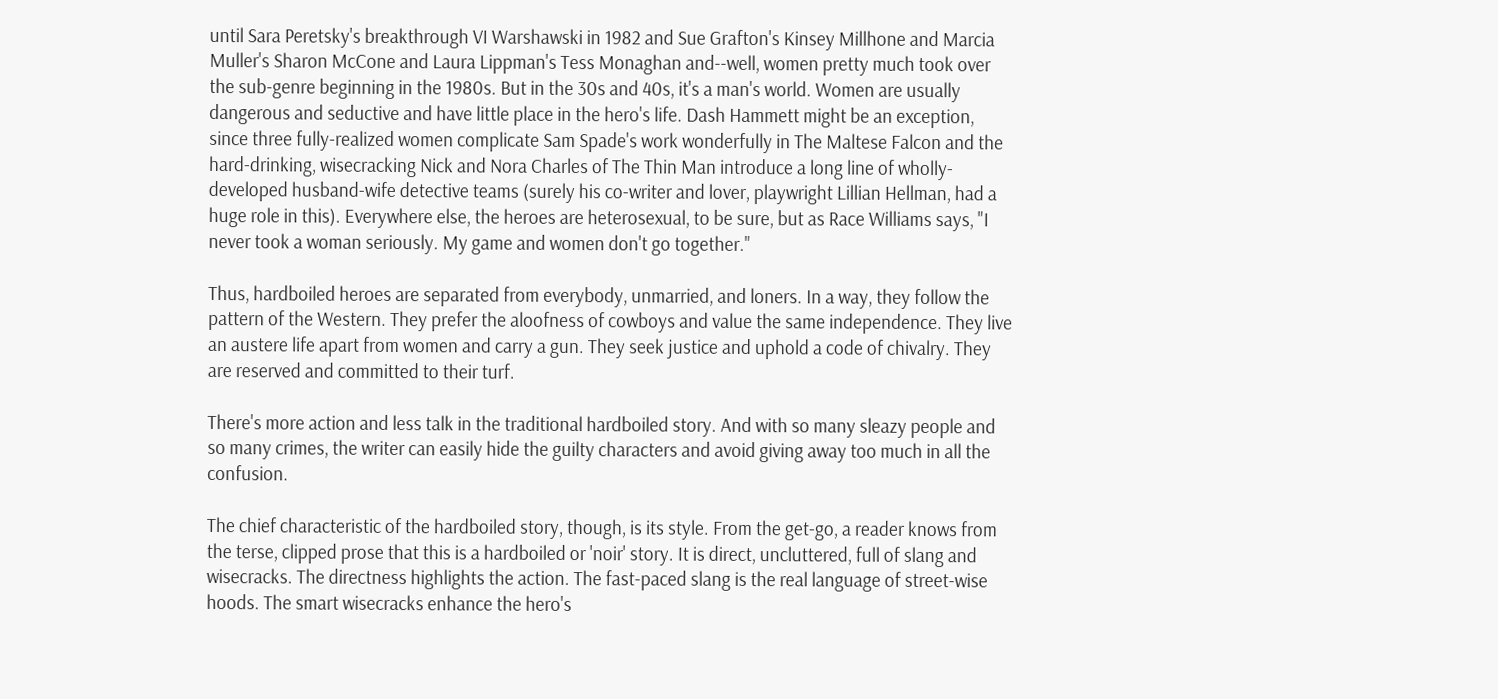until Sara Peretsky's breakthrough VI Warshawski in 1982 and Sue Grafton's Kinsey Millhone and Marcia Muller's Sharon McCone and Laura Lippman's Tess Monaghan and--well, women pretty much took over the sub-genre beginning in the 1980s. But in the 30s and 40s, it's a man's world. Women are usually dangerous and seductive and have little place in the hero's life. Dash Hammett might be an exception, since three fully-realized women complicate Sam Spade's work wonderfully in The Maltese Falcon and the hard-drinking, wisecracking Nick and Nora Charles of The Thin Man introduce a long line of wholly-developed husband-wife detective teams (surely his co-writer and lover, playwright Lillian Hellman, had a huge role in this). Everywhere else, the heroes are heterosexual, to be sure, but as Race Williams says, "I never took a woman seriously. My game and women don't go together."

Thus, hardboiled heroes are separated from everybody, unmarried, and loners. In a way, they follow the pattern of the Western. They prefer the aloofness of cowboys and value the same independence. They live an austere life apart from women and carry a gun. They seek justice and uphold a code of chivalry. They are reserved and committed to their turf.

There's more action and less talk in the traditional hardboiled story. And with so many sleazy people and so many crimes, the writer can easily hide the guilty characters and avoid giving away too much in all the confusion.

The chief characteristic of the hardboiled story, though, is its style. From the get-go, a reader knows from the terse, clipped prose that this is a hardboiled or 'noir' story. It is direct, uncluttered, full of slang and wisecracks. The directness highlights the action. The fast-paced slang is the real language of street-wise hoods. The smart wisecracks enhance the hero's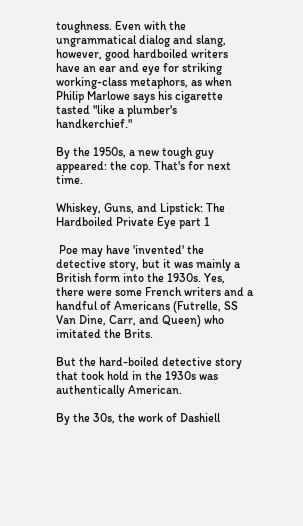toughness. Even with the ungrammatical dialog and slang, however, good hardboiled writers have an ear and eye for striking working-class metaphors, as when Philip Marlowe says his cigarette tasted "like a plumber's handkerchief."

By the 1950s, a new tough guy appeared: the cop. That's for next time.

Whiskey, Guns, and Lipstick: The Hardboiled Private Eye part 1

 Poe may have 'invented' the detective story, but it was mainly a British form into the 1930s. Yes, there were some French writers and a handful of Americans (Futrelle, SS Van Dine, Carr, and Queen) who imitated the Brits.

But the hard-boiled detective story that took hold in the 1930s was authentically American.

By the 30s, the work of Dashiell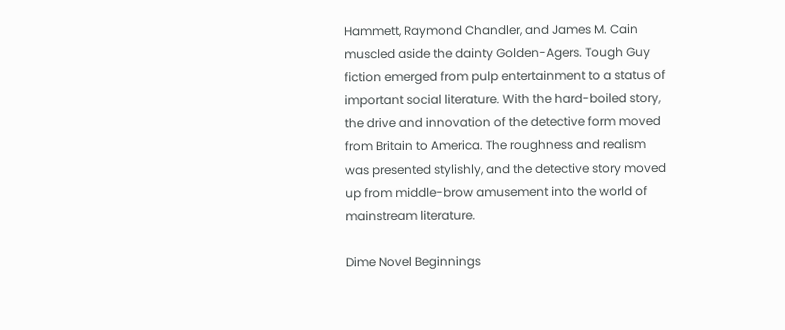Hammett, Raymond Chandler, and James M. Cain muscled aside the dainty Golden-Agers. Tough Guy fiction emerged from pulp entertainment to a status of important social literature. With the hard-boiled story, the drive and innovation of the detective form moved from Britain to America. The roughness and realism was presented stylishly, and the detective story moved up from middle-brow amusement into the world of mainstream literature.

Dime Novel Beginnings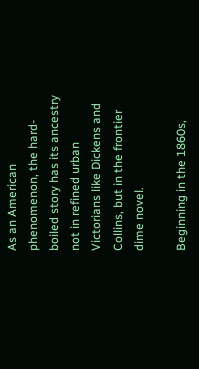As an American phenomenon, the hard-boiled story has its ancestry not in refined urban Victorians like Dickens and Collins, but in the frontier dime novel.

Beginning in the 1860s,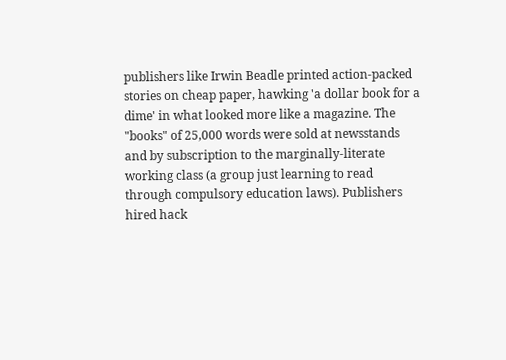publishers like Irwin Beadle printed action-packed stories on cheap paper, hawking 'a dollar book for a dime' in what looked more like a magazine. The "books" of 25,000 words were sold at newsstands and by subscription to the marginally-literate working class (a group just learning to read through compulsory education laws). Publishers hired hack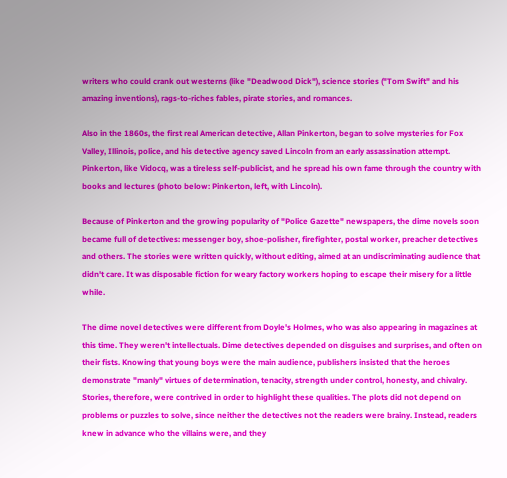writers who could crank out westerns (like "Deadwood Dick"), science stories ("Tom Swift" and his amazing inventions), rags-to-riches fables, pirate stories, and romances.

Also in the 1860s, the first real American detective, Allan Pinkerton, began to solve mysteries for Fox Valley, Illinois, police, and his detective agency saved Lincoln from an early assassination attempt. Pinkerton, like Vidocq, was a tireless self-publicist, and he spread his own fame through the country with books and lectures (photo below: Pinkerton, left, with Lincoln).

Because of Pinkerton and the growing popularity of "Police Gazette" newspapers, the dime novels soon became full of detectives: messenger boy, shoe-polisher, firefighter, postal worker, preacher detectives and others. The stories were written quickly, without editing, aimed at an undiscriminating audience that didn't care. It was disposable fiction for weary factory workers hoping to escape their misery for a little while.

The dime novel detectives were different from Doyle's Holmes, who was also appearing in magazines at this time. They weren't intellectuals. Dime detectives depended on disguises and surprises, and often on their fists. Knowing that young boys were the main audience, publishers insisted that the heroes demonstrate "manly" virtues of determination, tenacity, strength under control, honesty, and chivalry. Stories, therefore, were contrived in order to highlight these qualities. The plots did not depend on problems or puzzles to solve, since neither the detectives not the readers were brainy. Instead, readers knew in advance who the villains were, and they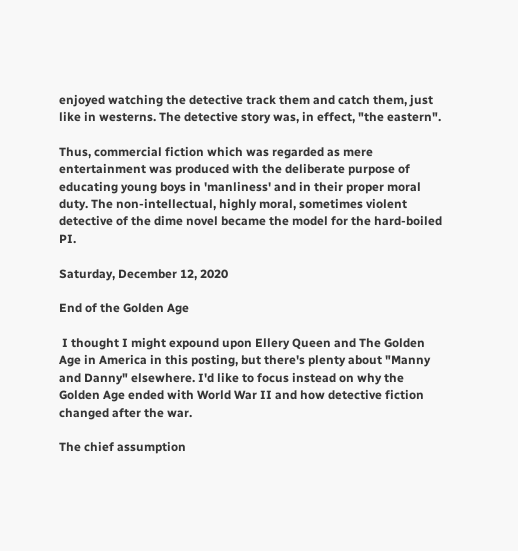enjoyed watching the detective track them and catch them, just like in westerns. The detective story was, in effect, "the eastern".

Thus, commercial fiction which was regarded as mere entertainment was produced with the deliberate purpose of educating young boys in 'manliness' and in their proper moral duty. The non-intellectual, highly moral, sometimes violent detective of the dime novel became the model for the hard-boiled PI.

Saturday, December 12, 2020

End of the Golden Age

 I thought I might expound upon Ellery Queen and The Golden Age in America in this posting, but there's plenty about "Manny and Danny" elsewhere. I'd like to focus instead on why the Golden Age ended with World War II and how detective fiction changed after the war.

The chief assumption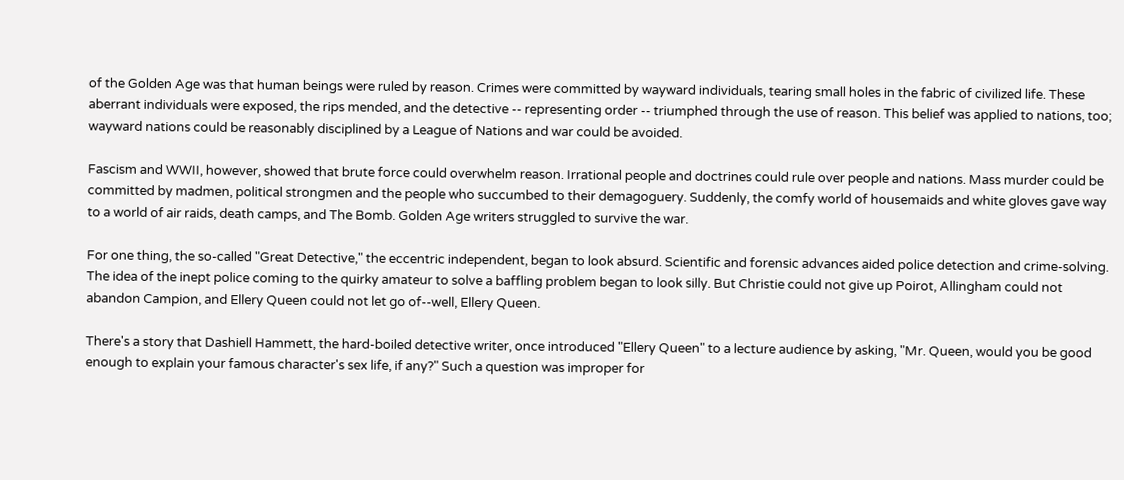of the Golden Age was that human beings were ruled by reason. Crimes were committed by wayward individuals, tearing small holes in the fabric of civilized life. These aberrant individuals were exposed, the rips mended, and the detective -- representing order -- triumphed through the use of reason. This belief was applied to nations, too; wayward nations could be reasonably disciplined by a League of Nations and war could be avoided.

Fascism and WWII, however, showed that brute force could overwhelm reason. Irrational people and doctrines could rule over people and nations. Mass murder could be committed by madmen, political strongmen and the people who succumbed to their demagoguery. Suddenly, the comfy world of housemaids and white gloves gave way to a world of air raids, death camps, and The Bomb. Golden Age writers struggled to survive the war.

For one thing, the so-called "Great Detective," the eccentric independent, began to look absurd. Scientific and forensic advances aided police detection and crime-solving. The idea of the inept police coming to the quirky amateur to solve a baffling problem began to look silly. But Christie could not give up Poirot, Allingham could not abandon Campion, and Ellery Queen could not let go of--well, Ellery Queen.

There's a story that Dashiell Hammett, the hard-boiled detective writer, once introduced "Ellery Queen" to a lecture audience by asking, "Mr. Queen, would you be good enough to explain your famous character's sex life, if any?" Such a question was improper for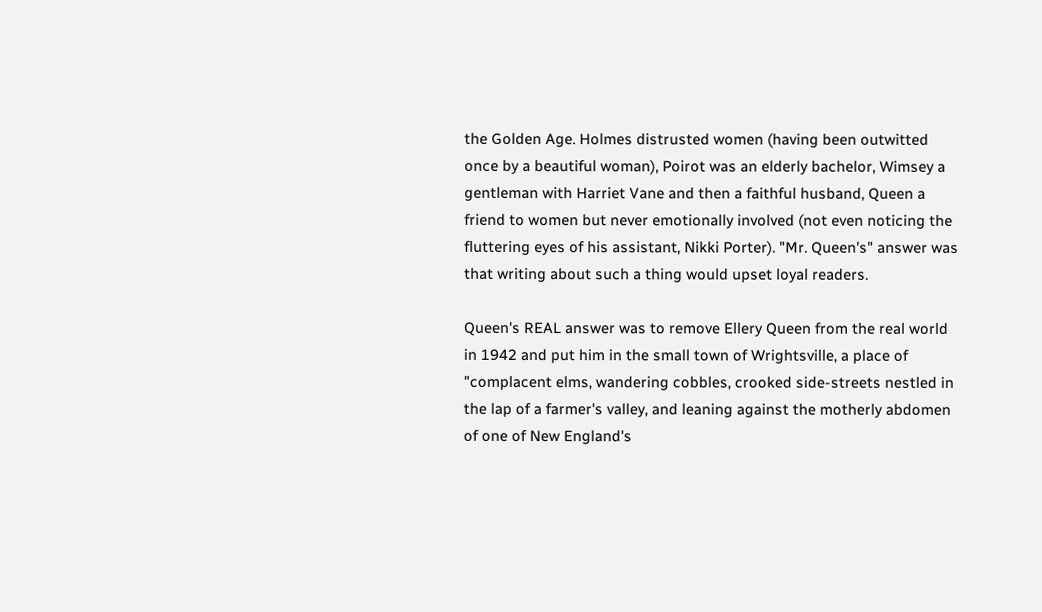the Golden Age. Holmes distrusted women (having been outwitted once by a beautiful woman), Poirot was an elderly bachelor, Wimsey a gentleman with Harriet Vane and then a faithful husband, Queen a friend to women but never emotionally involved (not even noticing the fluttering eyes of his assistant, Nikki Porter). "Mr. Queen's" answer was that writing about such a thing would upset loyal readers.

Queen's REAL answer was to remove Ellery Queen from the real world in 1942 and put him in the small town of Wrightsville, a place of "complacent elms, wandering cobbles, crooked side-streets nestled in the lap of a farmer's valley, and leaning against the motherly abdomen of one of New England's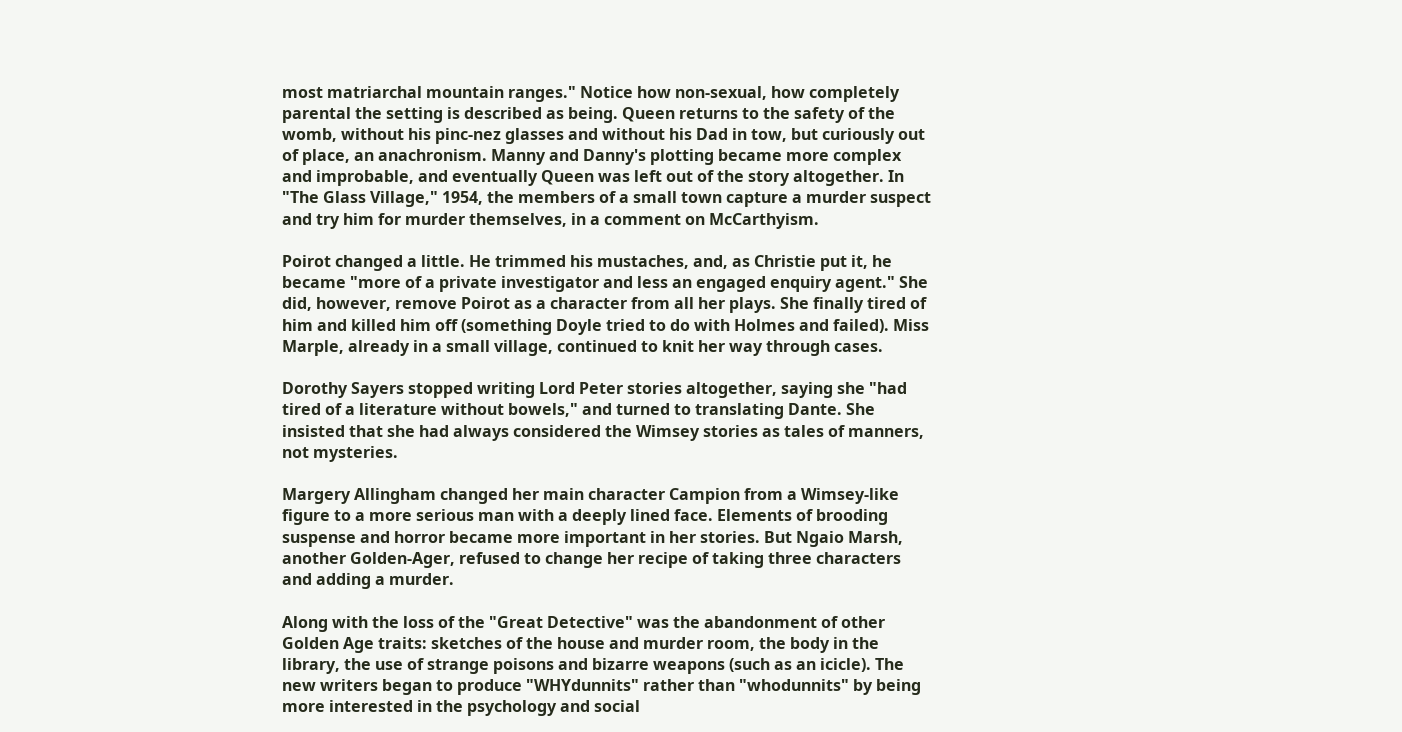most matriarchal mountain ranges." Notice how non-sexual, how completely parental the setting is described as being. Queen returns to the safety of the womb, without his pinc-nez glasses and without his Dad in tow, but curiously out of place, an anachronism. Manny and Danny's plotting became more complex and improbable, and eventually Queen was left out of the story altogether. In "The Glass Village," 1954, the members of a small town capture a murder suspect and try him for murder themselves, in a comment on McCarthyism.

Poirot changed a little. He trimmed his mustaches, and, as Christie put it, he became "more of a private investigator and less an engaged enquiry agent." She did, however, remove Poirot as a character from all her plays. She finally tired of him and killed him off (something Doyle tried to do with Holmes and failed). Miss Marple, already in a small village, continued to knit her way through cases.

Dorothy Sayers stopped writing Lord Peter stories altogether, saying she "had tired of a literature without bowels," and turned to translating Dante. She insisted that she had always considered the Wimsey stories as tales of manners, not mysteries.

Margery Allingham changed her main character Campion from a Wimsey-like figure to a more serious man with a deeply lined face. Elements of brooding suspense and horror became more important in her stories. But Ngaio Marsh, another Golden-Ager, refused to change her recipe of taking three characters and adding a murder.

Along with the loss of the "Great Detective" was the abandonment of other Golden Age traits: sketches of the house and murder room, the body in the library, the use of strange poisons and bizarre weapons (such as an icicle). The new writers began to produce "WHYdunnits" rather than "whodunnits" by being more interested in the psychology and social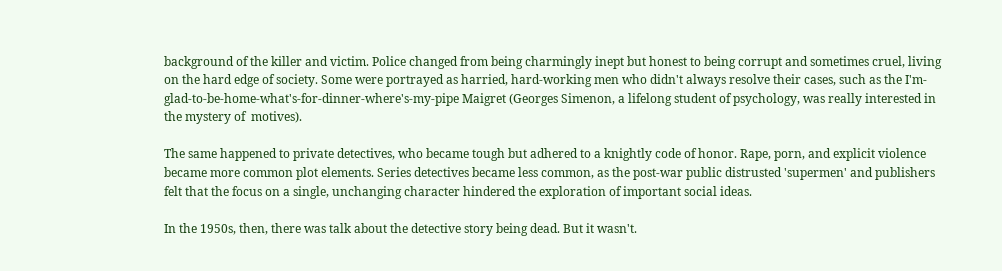background of the killer and victim. Police changed from being charmingly inept but honest to being corrupt and sometimes cruel, living on the hard edge of society. Some were portrayed as harried, hard-working men who didn't always resolve their cases, such as the I'm-glad-to-be-home-what's-for-dinner-where's-my-pipe Maigret (Georges Simenon, a lifelong student of psychology, was really interested in the mystery of  motives).

The same happened to private detectives, who became tough but adhered to a knightly code of honor. Rape, porn, and explicit violence became more common plot elements. Series detectives became less common, as the post-war public distrusted 'supermen' and publishers felt that the focus on a single, unchanging character hindered the exploration of important social ideas.

In the 1950s, then, there was talk about the detective story being dead. But it wasn't.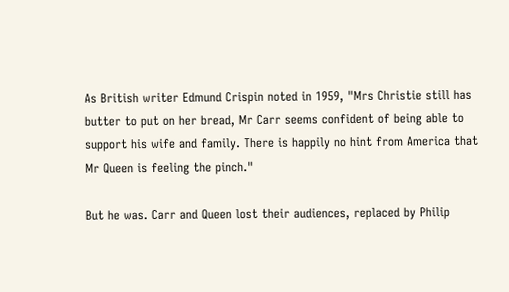As British writer Edmund Crispin noted in 1959, "Mrs Christie still has butter to put on her bread, Mr Carr seems confident of being able to support his wife and family. There is happily no hint from America that Mr Queen is feeling the pinch."

But he was. Carr and Queen lost their audiences, replaced by Philip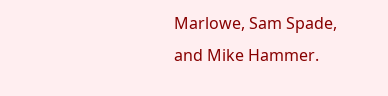Marlowe, Sam Spade, and Mike Hammer.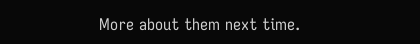More about them next time.